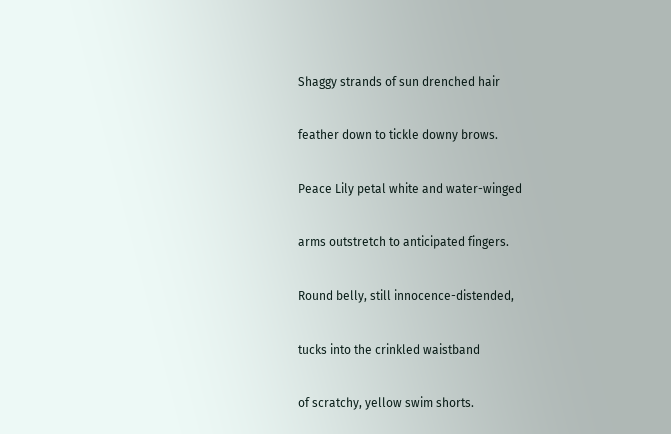Shaggy strands of sun drenched hair

feather down to tickle downy brows.

Peace Lily petal white and water-winged

arms outstretch to anticipated fingers.

Round belly, still innocence-distended,

tucks into the crinkled waistband

of scratchy, yellow swim shorts.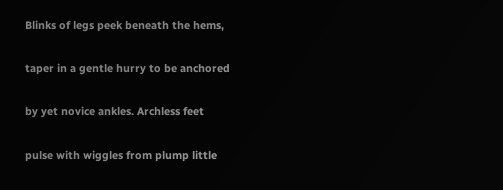Blinks of legs peek beneath the hems,

taper in a gentle hurry to be anchored

by yet novice ankles. Archless feet

pulse with wiggles from plump little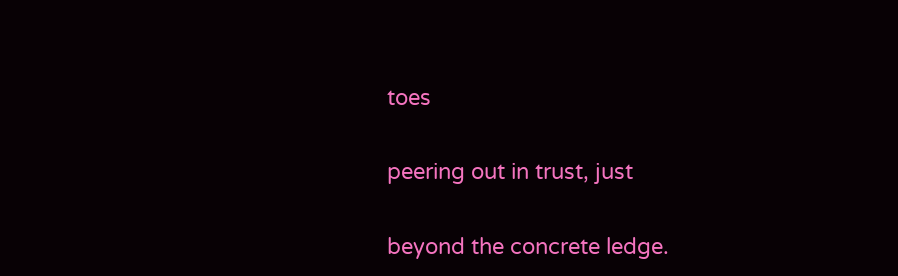toes

peering out in trust, just

beyond the concrete ledge.